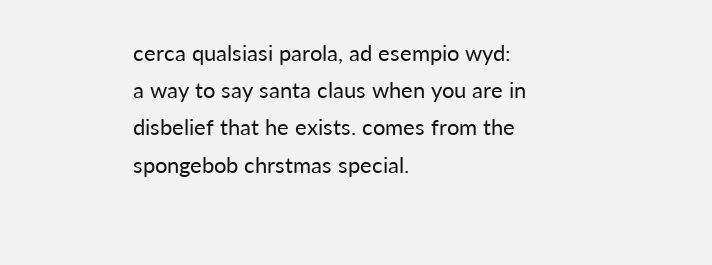cerca qualsiasi parola, ad esempio wyd:
a way to say santa claus when you are in disbelief that he exists. comes from the spongebob chrstmas special.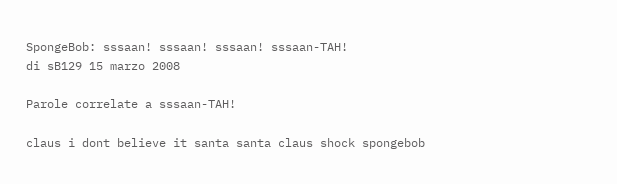SpongeBob: sssaan! sssaan! sssaan! sssaan-TAH!
di sB129 15 marzo 2008

Parole correlate a sssaan-TAH!

claus i dont believe it santa santa claus shock spongebob